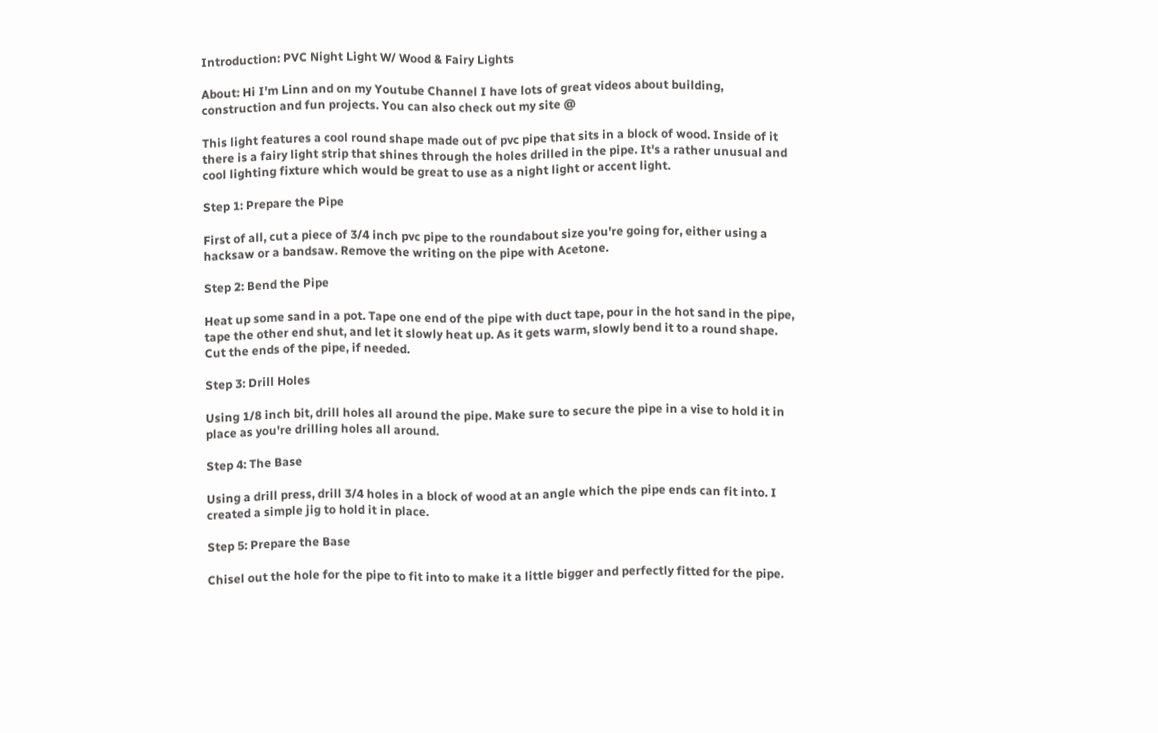Introduction: PVC Night Light W/ Wood & Fairy Lights

About: Hi I'm Linn and on my Youtube Channel I have lots of great videos about building, construction and fun projects. You can also check out my site @

This light features a cool round shape made out of pvc pipe that sits in a block of wood. Inside of it there is a fairy light strip that shines through the holes drilled in the pipe. It's a rather unusual and cool lighting fixture which would be great to use as a night light or accent light.

Step 1: Prepare the Pipe

First of all, cut a piece of 3/4 inch pvc pipe to the roundabout size you're going for, either using a hacksaw or a bandsaw. Remove the writing on the pipe with Acetone.

Step 2: Bend the Pipe

Heat up some sand in a pot. Tape one end of the pipe with duct tape, pour in the hot sand in the pipe, tape the other end shut, and let it slowly heat up. As it gets warm, slowly bend it to a round shape. Cut the ends of the pipe, if needed.

Step 3: Drill Holes

Using 1/8 inch bit, drill holes all around the pipe. Make sure to secure the pipe in a vise to hold it in place as you're drilling holes all around.

Step 4: The Base

Using a drill press, drill 3/4 holes in a block of wood at an angle which the pipe ends can fit into. I created a simple jig to hold it in place.

Step 5: Prepare the Base

Chisel out the hole for the pipe to fit into to make it a little bigger and perfectly fitted for the pipe.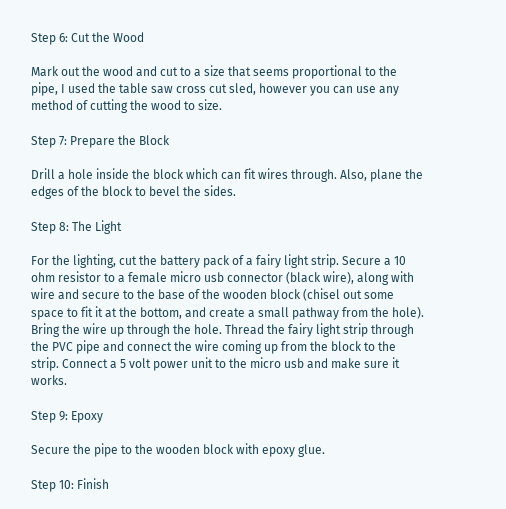Step 6: Cut the Wood

Mark out the wood and cut to a size that seems proportional to the pipe, I used the table saw cross cut sled, however you can use any method of cutting the wood to size.

Step 7: Prepare the Block

Drill a hole inside the block which can fit wires through. Also, plane the edges of the block to bevel the sides.

Step 8: The Light

For the lighting, cut the battery pack of a fairy light strip. Secure a 10 ohm resistor to a female micro usb connector (black wire), along with wire and secure to the base of the wooden block (chisel out some space to fit it at the bottom, and create a small pathway from the hole). Bring the wire up through the hole. Thread the fairy light strip through the PVC pipe and connect the wire coming up from the block to the strip. Connect a 5 volt power unit to the micro usb and make sure it works.

Step 9: Epoxy

Secure the pipe to the wooden block with epoxy glue.

Step 10: Finish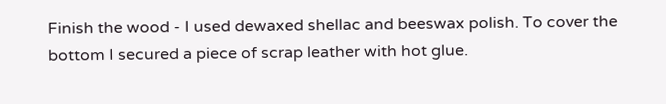Finish the wood - I used dewaxed shellac and beeswax polish. To cover the bottom I secured a piece of scrap leather with hot glue.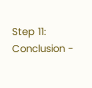Step 11: Conclusion -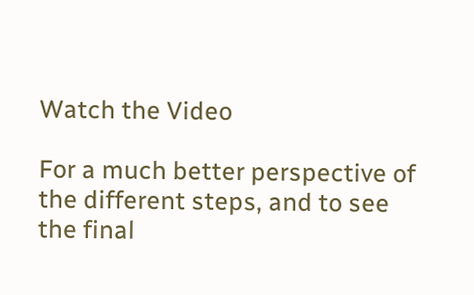Watch the Video

For a much better perspective of the different steps, and to see the final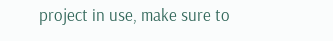project in use, make sure to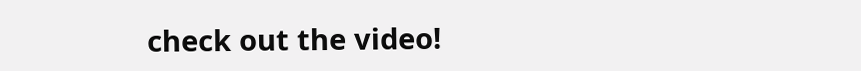check out the video!